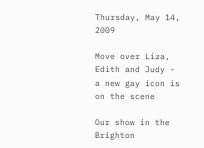Thursday, May 14, 2009

Move over Liza, Edith and Judy - a new gay icon is on the scene

Our show in the Brighton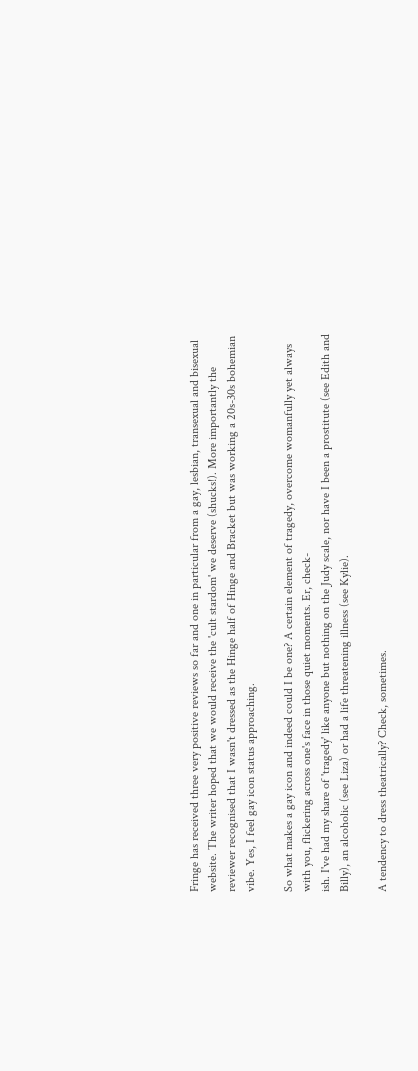Fringe has received three very positive reviews so far and one in particular from a gay, lesbian, transexual and bisexual website. The writer hoped that we would receive the 'cult stardom' we deserve (shucks!). More importantly the reviewer recognised that I wasn't dressed as the Hinge half of Hinge and Bracket but was working a 20s-30s bohemian vibe. Yes, I feel gay icon status approaching.

So what makes a gay icon and indeed could I be one? A certain element of tragedy, overcome womanfully yet always with you, flickering across one's face in those quiet moments. Er, check-
ish. I've had my share of 'tragedy' like anyone but nothing on the Judy scale, nor have I been a prostitute (see Edith and Billy), an alcoholic (see Liza) or had a life threatening illness (see Kylie).

A tendency to dress theatrically? Check, sometimes.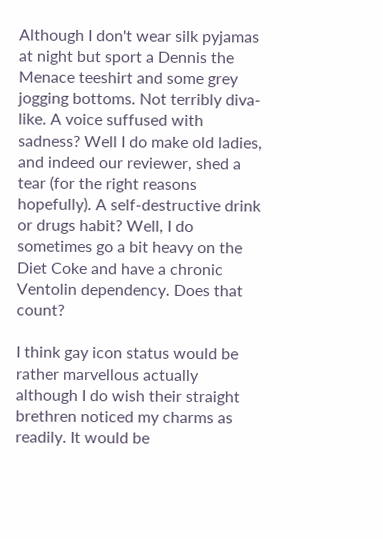Although I don't wear silk pyjamas at night but sport a Dennis the Menace teeshirt and some grey jogging bottoms. Not terribly diva-like. A voice suffused with sadness? Well I do make old ladies, and indeed our reviewer, shed a tear (for the right reasons hopefully). A self-destructive drink or drugs habit? Well, I do sometimes go a bit heavy on the Diet Coke and have a chronic Ventolin dependency. Does that count?

I think gay icon status would be rather marvellous actually although I do wish their straight brethren noticed my charms as readily. It would be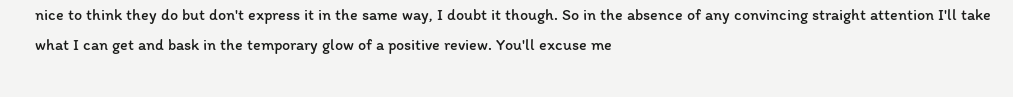nice to think they do but don't express it in the same way, I doubt it though. So in the absence of any convincing straight attention I'll take what I can get and bask in the temporary glow of a positive review. You'll excuse me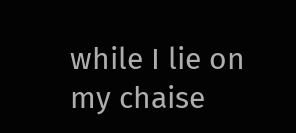while I lie on my chaise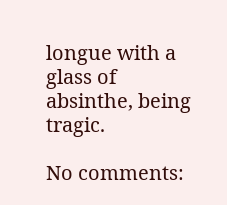longue with a glass of absinthe, being tragic.

No comments: